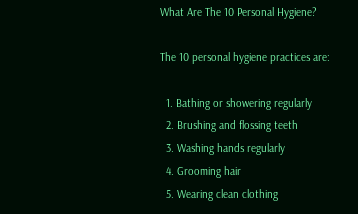What Are The 10 Personal Hygiene?

The 10 personal hygiene practices are:

  1. Bathing or showering regularly
  2. Brushing and flossing teeth
  3. Washing hands regularly
  4. Grooming hair
  5. Wearing clean clothing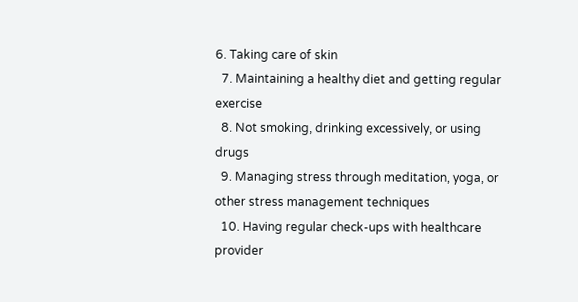6. Taking care of skin
  7. Maintaining a healthy diet and getting regular exercise
  8. Not smoking, drinking excessively, or using drugs
  9. Managing stress through meditation, yoga, or other stress management techniques
  10. Having regular check-ups with healthcare provider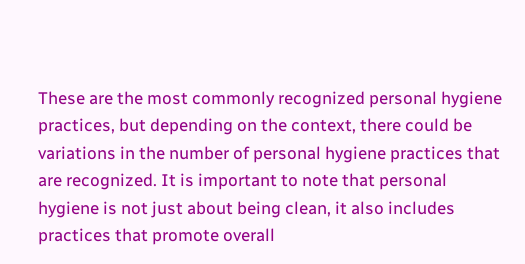These are the most commonly recognized personal hygiene practices, but depending on the context, there could be variations in the number of personal hygiene practices that are recognized. It is important to note that personal hygiene is not just about being clean, it also includes practices that promote overall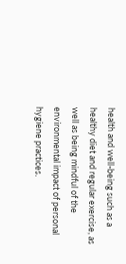health and well-being such as a healthy diet and regular exercise, as well as being mindful of the environmental impact of personal hygiene practices.